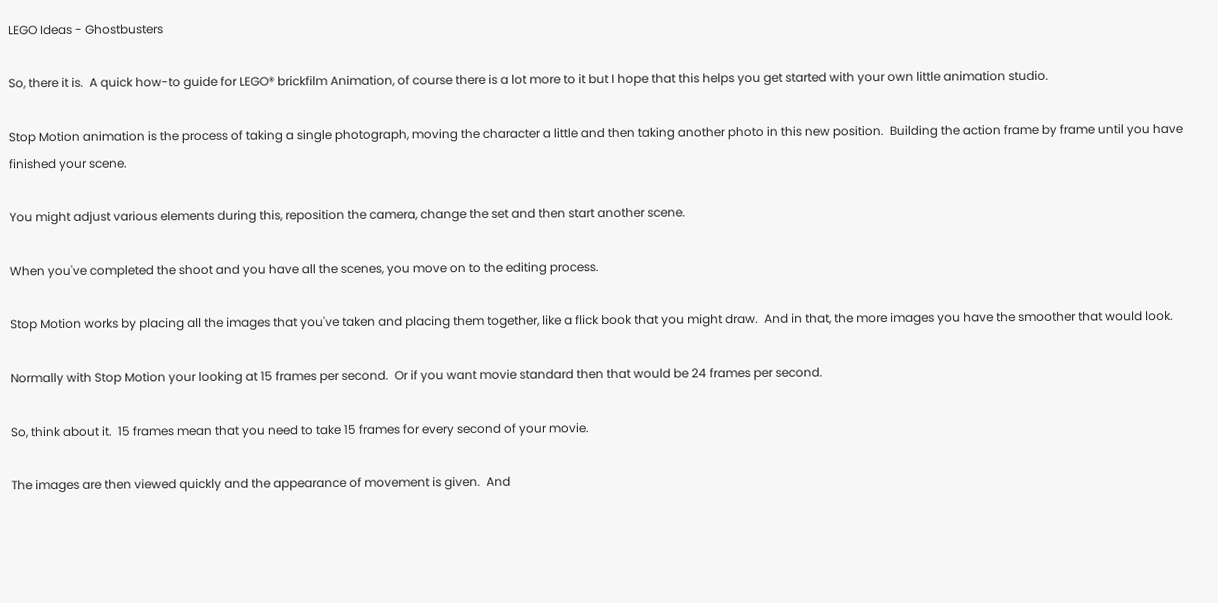LEGO Ideas - Ghostbusters

So, there it is.  A quick how-to guide for LEGO® brickfilm Animation, of course there is a lot more to it but I hope that this helps you get started with your own little animation studio.

Stop Motion animation is the process of taking a single photograph, moving the character a little and then taking another photo in this new position.  Building the action frame by frame until you have finished your scene.

You might adjust various elements during this, reposition the camera, change the set and then start another scene.

When you've completed the shoot and you have all the scenes, you move on to the editing process.

Stop Motion works by placing all the images that you've taken and placing them together, like a flick book that you might draw.  And in that, the more images you have the smoother that would look.

Normally with Stop Motion your looking at 15 frames per second.  Or if you want movie standard then that would be 24 frames per second.

So, think about it.  15 frames mean that you need to take 15 frames for every second of your movie.

The images are then viewed quickly and the appearance of movement is given.  And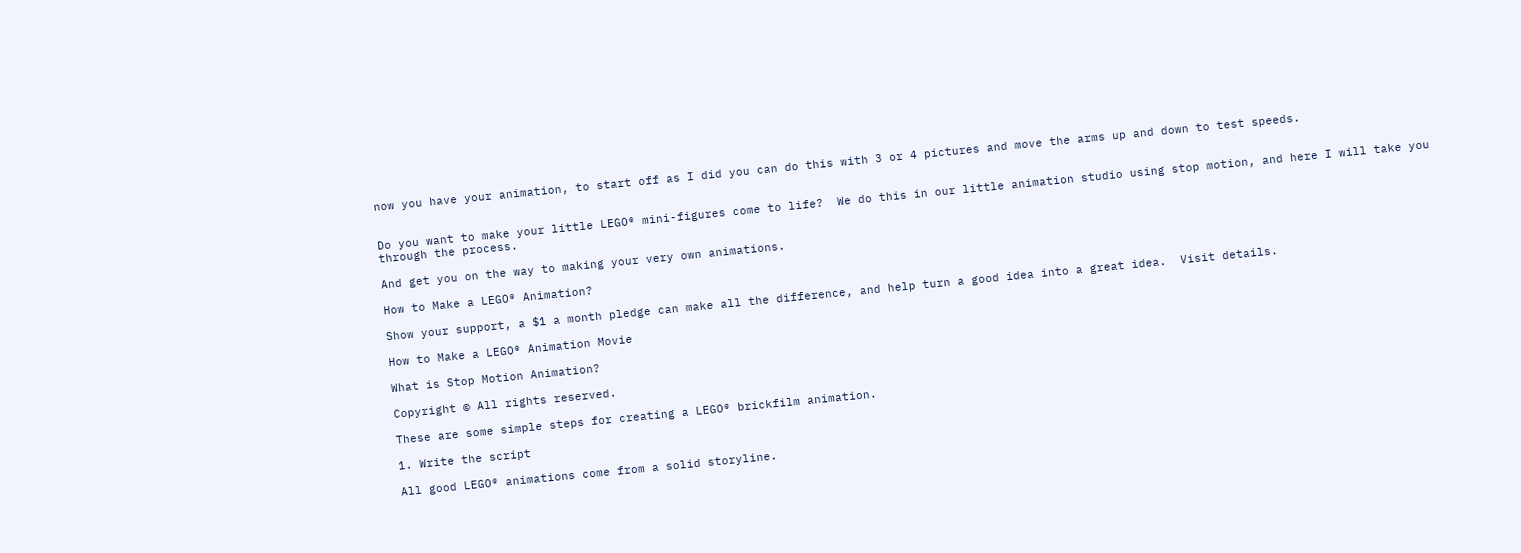now you have your animation, to start off as I did you can do this with 3 or 4 pictures and move the arms up and down to test speeds.


Do you want to make your little LEGO® mini-figures come to life?  We do this in our little animation studio using stop motion, and here I will take you through the process.

And get you on the way to making your very own animations.

How to Make a LEGO® Animation?

Show your support, a $1 a month pledge can make all the difference, and help turn a good idea into a great idea.  Visit details.

How to Make a LEGO® Animation Movie

What is Stop Motion Animation?

Copyright © All rights reserved.

These are some simple steps for creating a LEGO® brickfilm animation.

1. Write the script

All good LEGO® animations come from a solid storyline.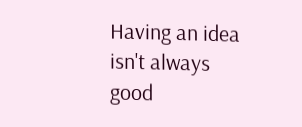Having an idea isn't always good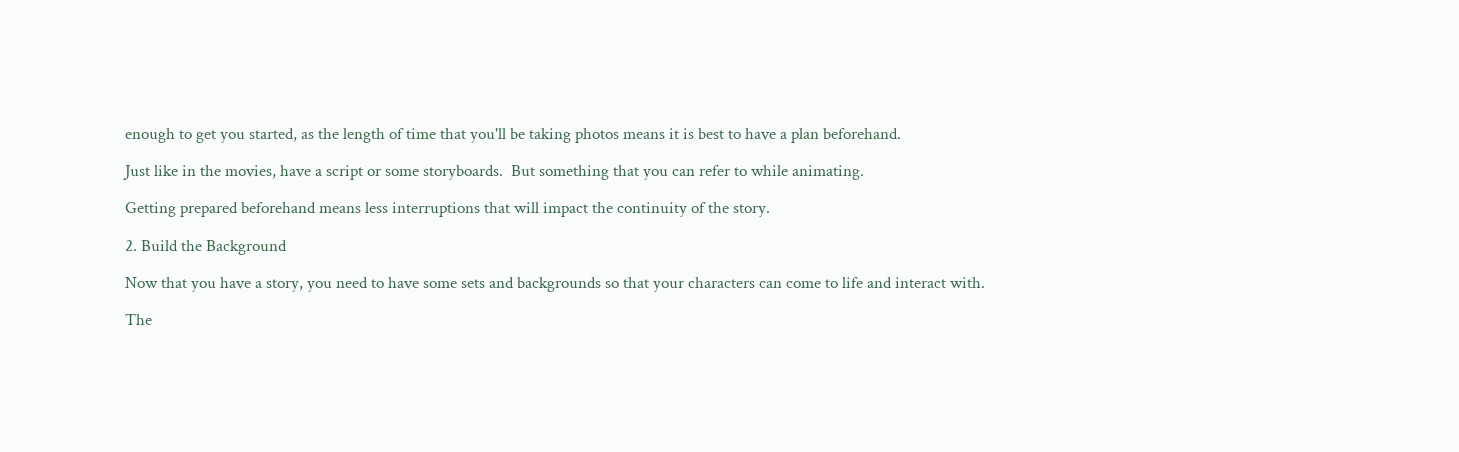enough to get you started, as the length of time that you'll be taking photos means it is best to have a plan beforehand.

Just like in the movies, have a script or some storyboards.  But something that you can refer to while animating.

Getting prepared beforehand means less interruptions that will impact the continuity of the story.

2. Build the Background

Now that you have a story, you need to have some sets and backgrounds so that your characters can come to life and interact with.

The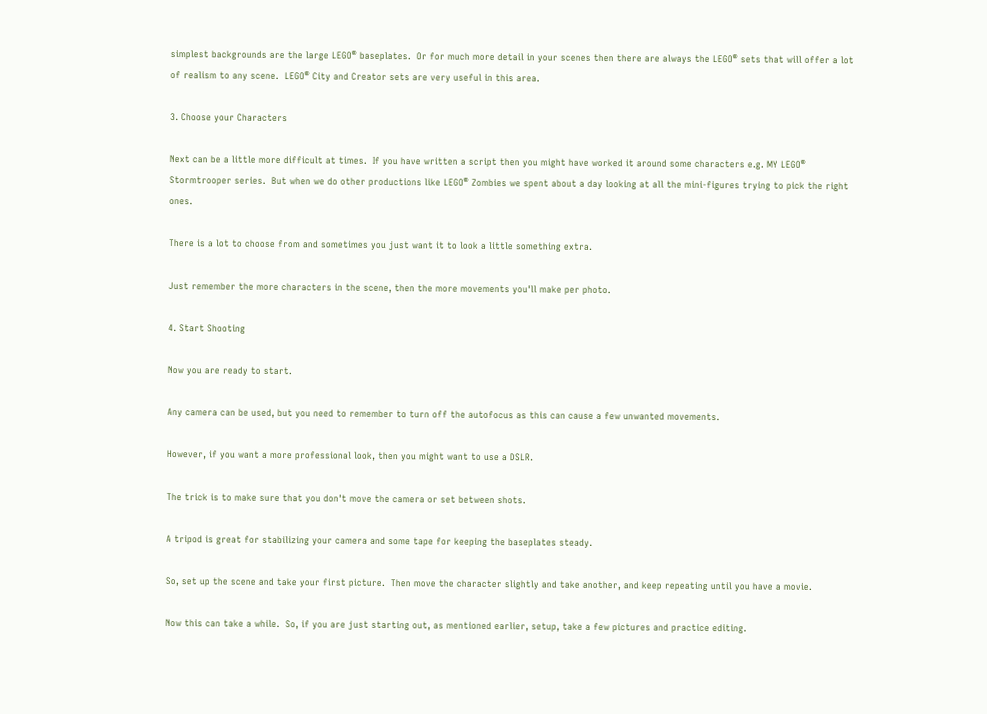simplest backgrounds are the large LEGO® baseplates.  Or for much more detail in your scenes then there are always the LEGO® sets that will offer a lot of realism to any scene.  LEGO® City and Creator sets are very useful in this area.

3. Choose your Characters

Next can be a little more difficult at times.  If you have written a script then you might have worked it around some characters e.g. MY LEGO® Stormtrooper series.  But when we do other productions like LEGO® Zombies we spent about a day looking at all the mini-figures trying to pick the right ones.

There is a lot to choose from and sometimes you just want it to look a little something extra.

Just remember the more characters in the scene, then the more movements you'll make per photo.

4. Start Shooting

Now you are ready to start.

Any camera can be used, but you need to remember to turn off the autofocus as this can cause a few unwanted movements.

However, if you want a more professional look, then you might want to use a DSLR.

The trick is to make sure that you don't move the camera or set between shots.

A tripod is great for stabilizing your camera and some tape for keeping the baseplates steady.

So, set up the scene and take your first picture.  Then move the character slightly and take another, and keep repeating until you have a movie.

Now this can take a while.  So, if you are just starting out, as mentioned earlier, setup, take a few pictures and practice editing.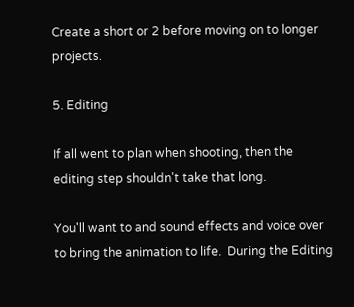Create a short or 2 before moving on to longer projects.

5. Editing

If all went to plan when shooting, then the editing step shouldn't take that long.

You'll want to and sound effects and voice over to bring the animation to life.  During the Editing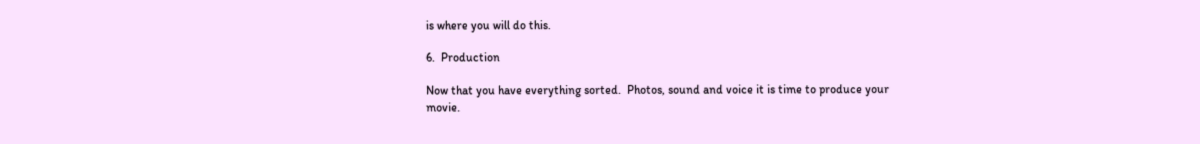is where you will do this.

6.  Production

Now that you have everything sorted.  Photos, sound and voice it is time to produce your movie.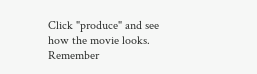Click "produce" and see how the movie looks.  Remember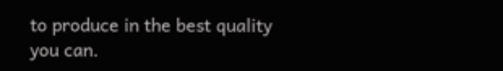to produce in the best quality you can.